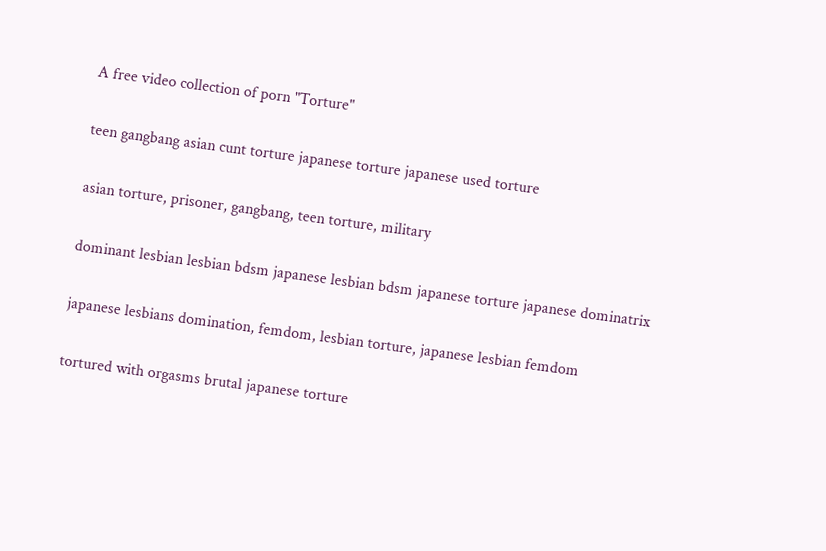A free video collection of porn "Torture"

teen gangbang asian cunt torture japanese torture japanese used torture

asian torture, prisoner, gangbang, teen torture, military

dominant lesbian lesbian bdsm japanese lesbian bdsm japanese torture japanese dominatrix

japanese lesbians domination, femdom, lesbian torture, japanese lesbian femdom

tortured with orgasms brutal japanese torture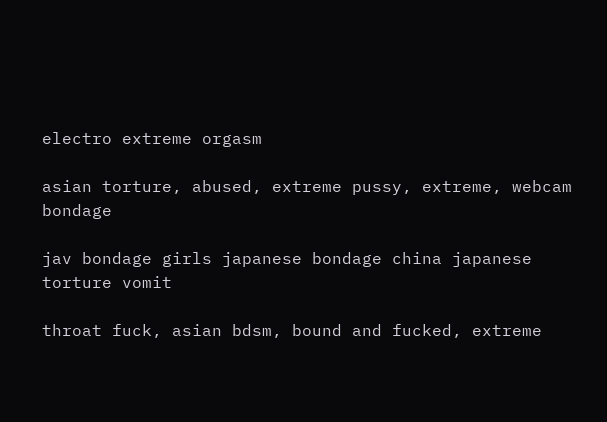electro extreme orgasm

asian torture, abused, extreme pussy, extreme, webcam bondage

jav bondage girls japanese bondage china japanese torture vomit

throat fuck, asian bdsm, bound and fucked, extreme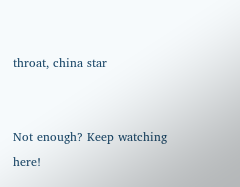throat, china star


Not enough? Keep watching here!